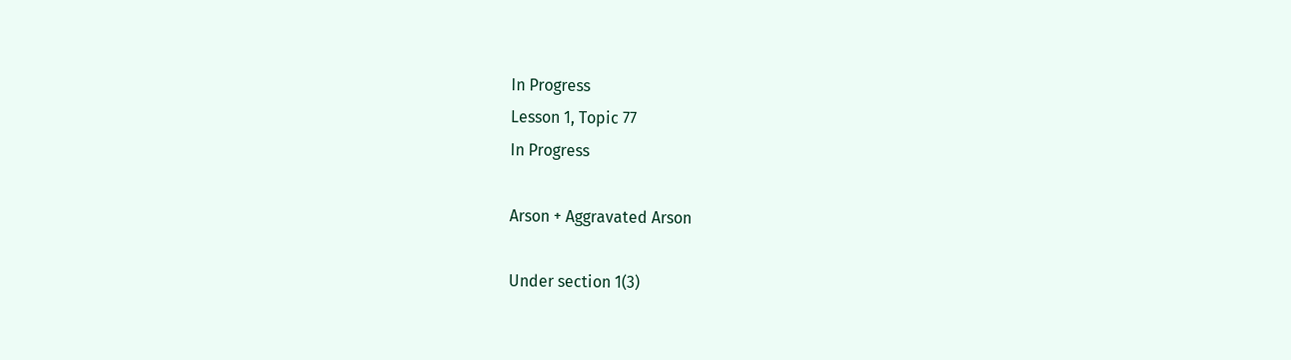In Progress
Lesson 1, Topic 77
In Progress

Arson + Aggravated Arson

Under section 1(3)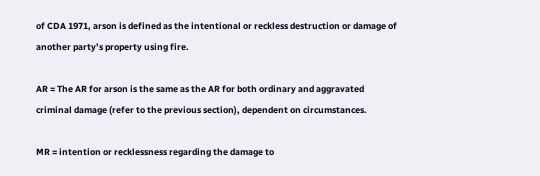of CDA 1971, arson is defined as the intentional or reckless destruction or damage of another party’s property using fire.

AR = The AR for arson is the same as the AR for both ordinary and aggravated criminal damage (refer to the previous section), dependent on circumstances.

MR = intention or recklessness regarding the damage to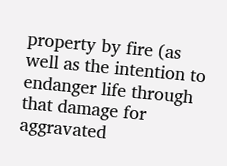property by fire (as well as the intention to endanger life through that damage for aggravated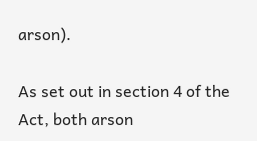arson).

As set out in section 4 of the Act, both arson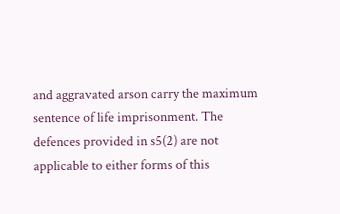and aggravated arson carry the maximum sentence of life imprisonment. The defences provided in s5(2) are not applicable to either forms of this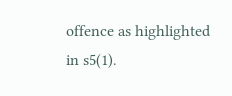offence as highlighted in s5(1).